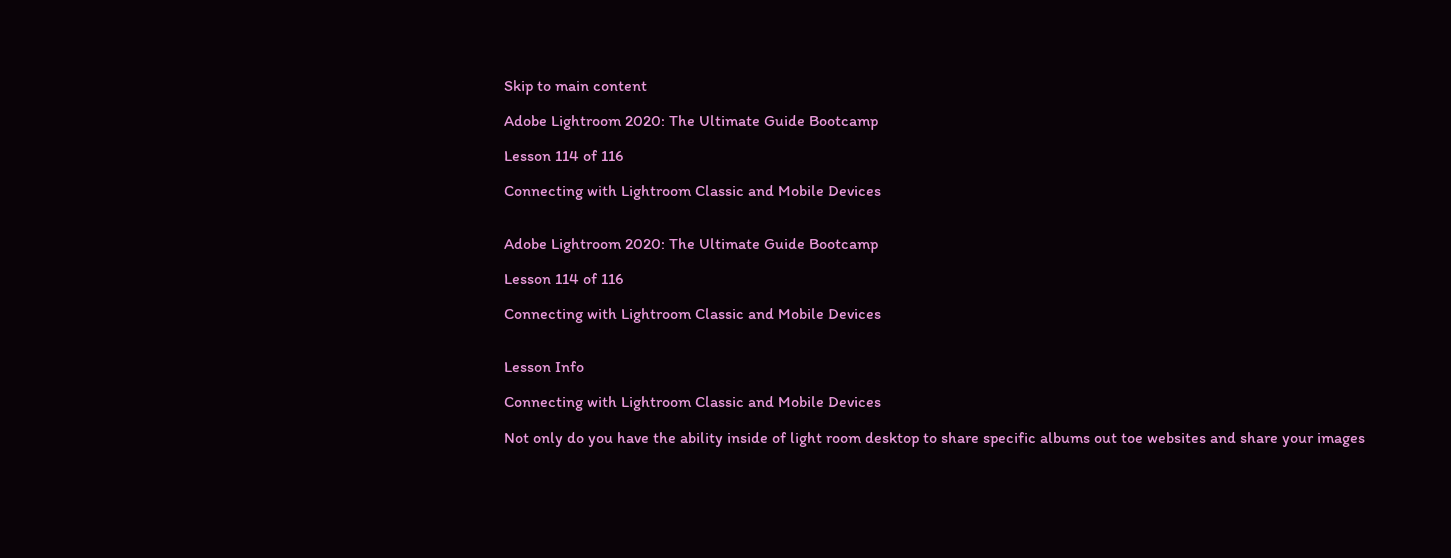Skip to main content

Adobe Lightroom 2020: The Ultimate Guide Bootcamp

Lesson 114 of 116

Connecting with Lightroom Classic and Mobile Devices


Adobe Lightroom 2020: The Ultimate Guide Bootcamp

Lesson 114 of 116

Connecting with Lightroom Classic and Mobile Devices


Lesson Info

Connecting with Lightroom Classic and Mobile Devices

Not only do you have the ability inside of light room desktop to share specific albums out toe websites and share your images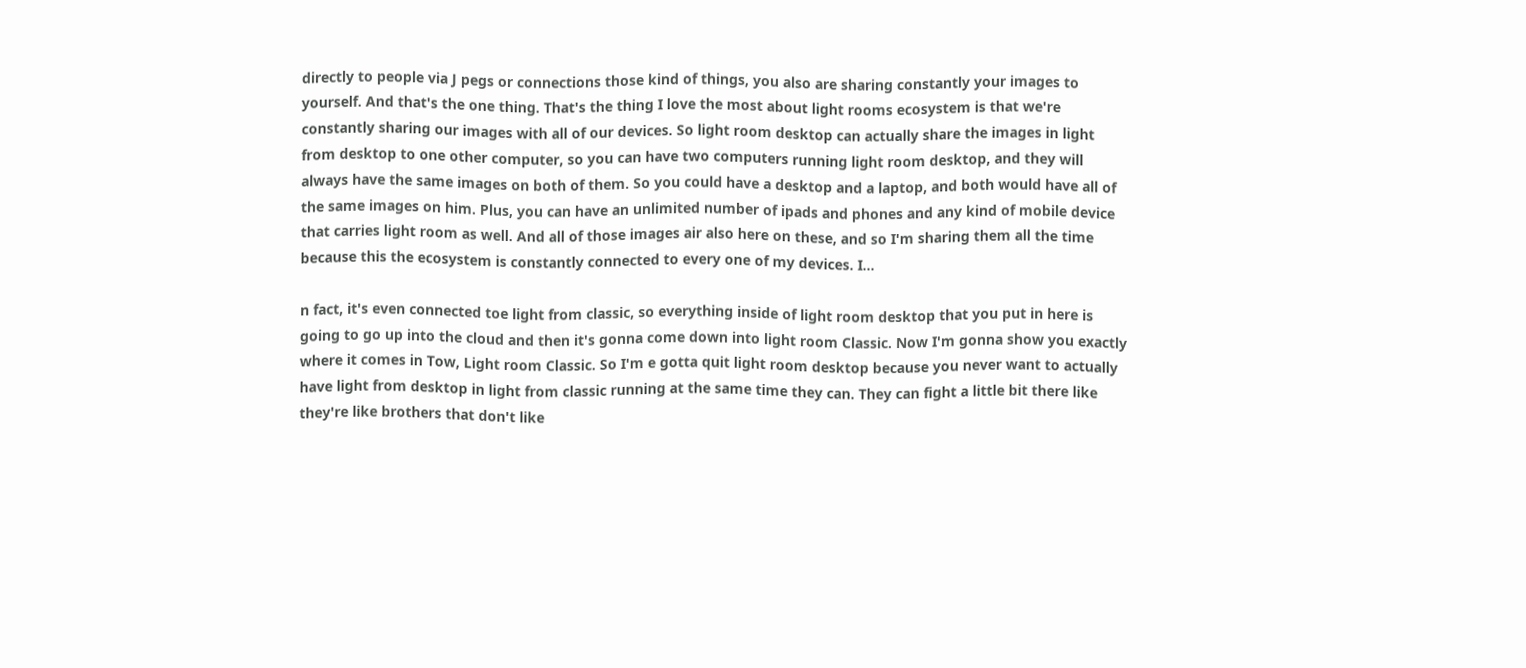directly to people via J pegs or connections those kind of things, you also are sharing constantly your images to yourself. And that's the one thing. That's the thing I love the most about light rooms ecosystem is that we're constantly sharing our images with all of our devices. So light room desktop can actually share the images in light from desktop to one other computer, so you can have two computers running light room desktop, and they will always have the same images on both of them. So you could have a desktop and a laptop, and both would have all of the same images on him. Plus, you can have an unlimited number of ipads and phones and any kind of mobile device that carries light room as well. And all of those images air also here on these, and so I'm sharing them all the time because this the ecosystem is constantly connected to every one of my devices. I...

n fact, it's even connected toe light from classic, so everything inside of light room desktop that you put in here is going to go up into the cloud and then it's gonna come down into light room Classic. Now I'm gonna show you exactly where it comes in Tow, Light room Classic. So I'm e gotta quit light room desktop because you never want to actually have light from desktop in light from classic running at the same time they can. They can fight a little bit there like they're like brothers that don't like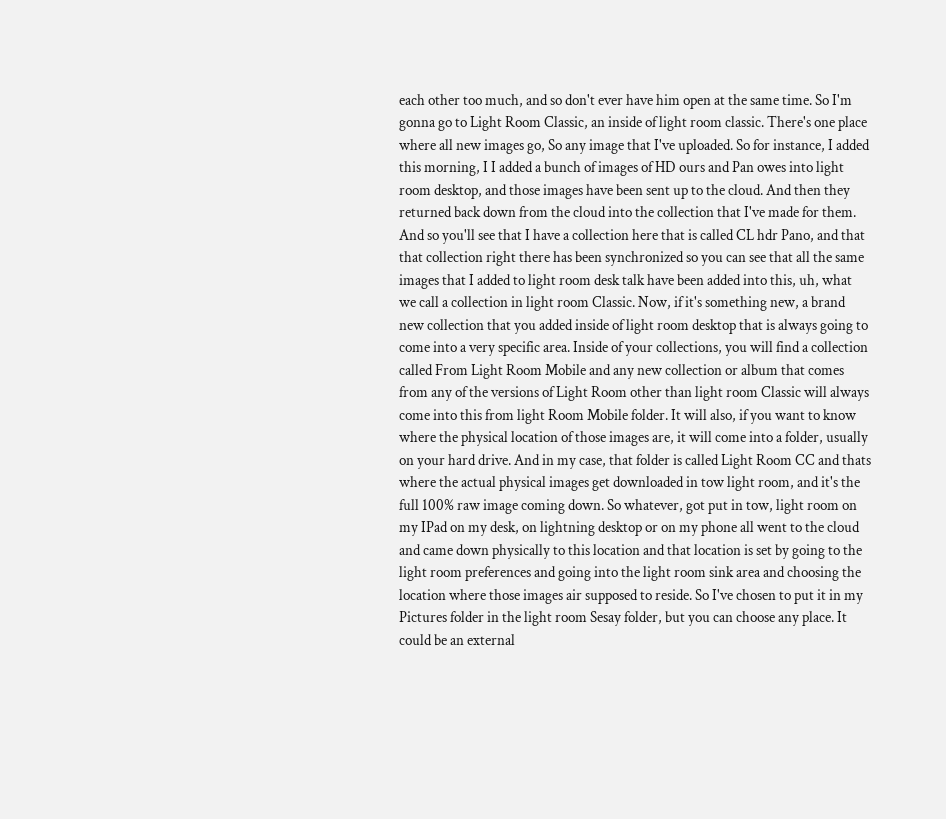each other too much, and so don't ever have him open at the same time. So I'm gonna go to Light Room Classic, an inside of light room classic. There's one place where all new images go, So any image that I've uploaded. So for instance, I added this morning, I I added a bunch of images of HD ours and Pan owes into light room desktop, and those images have been sent up to the cloud. And then they returned back down from the cloud into the collection that I've made for them. And so you'll see that I have a collection here that is called CL hdr Pano, and that that collection right there has been synchronized so you can see that all the same images that I added to light room desk talk have been added into this, uh, what we call a collection in light room Classic. Now, if it's something new, a brand new collection that you added inside of light room desktop that is always going to come into a very specific area. Inside of your collections, you will find a collection called From Light Room Mobile and any new collection or album that comes from any of the versions of Light Room other than light room Classic will always come into this from light Room Mobile folder. It will also, if you want to know where the physical location of those images are, it will come into a folder, usually on your hard drive. And in my case, that folder is called Light Room CC and thats where the actual physical images get downloaded in tow light room, and it's the full 100% raw image coming down. So whatever, got put in tow, light room on my IPad on my desk, on lightning desktop or on my phone all went to the cloud and came down physically to this location and that location is set by going to the light room preferences and going into the light room sink area and choosing the location where those images air supposed to reside. So I've chosen to put it in my Pictures folder in the light room Sesay folder, but you can choose any place. It could be an external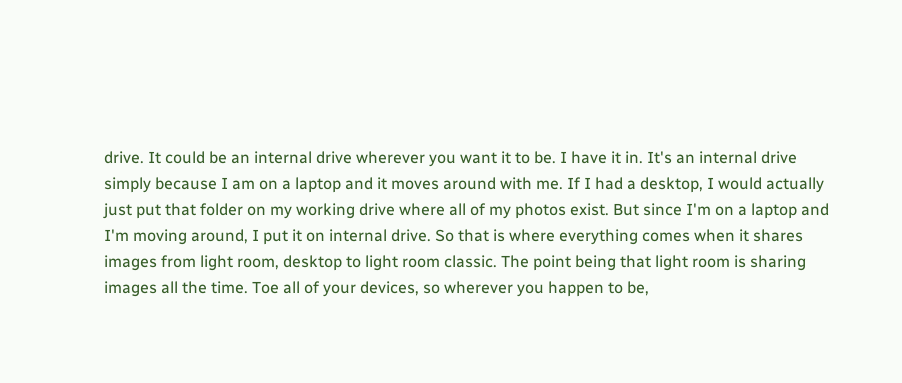drive. It could be an internal drive wherever you want it to be. I have it in. It's an internal drive simply because I am on a laptop and it moves around with me. If I had a desktop, I would actually just put that folder on my working drive where all of my photos exist. But since I'm on a laptop and I'm moving around, I put it on internal drive. So that is where everything comes when it shares images from light room, desktop to light room classic. The point being that light room is sharing images all the time. Toe all of your devices, so wherever you happen to be,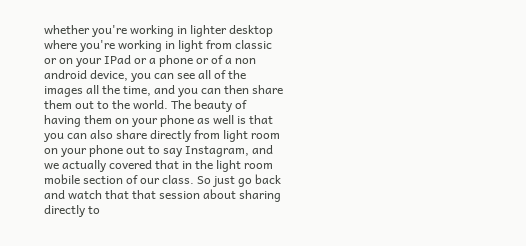whether you're working in lighter desktop where you're working in light from classic or on your IPad or a phone or of a non android device, you can see all of the images all the time, and you can then share them out to the world. The beauty of having them on your phone as well is that you can also share directly from light room on your phone out to say Instagram, and we actually covered that in the light room mobile section of our class. So just go back and watch that that session about sharing directly to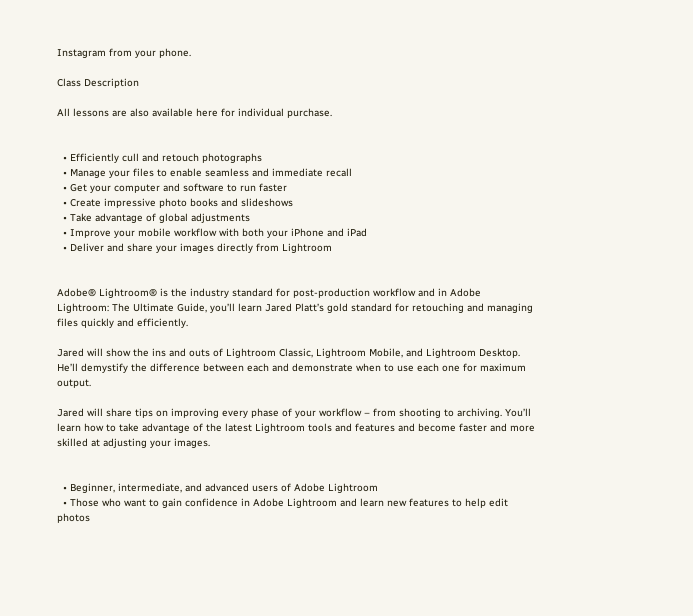Instagram from your phone.

Class Description

All lessons are also available here for individual purchase.


  • Efficiently cull and retouch photographs
  • Manage your files to enable seamless and immediate recall
  • Get your computer and software to run faster
  • Create impressive photo books and slideshows
  • Take advantage of global adjustments
  • Improve your mobile workflow with both your iPhone and iPad
  • Deliver and share your images directly from Lightroom


Adobe® Lightroom® is the industry standard for post-production workflow and in Adobe Lightroom: The Ultimate Guide, you’ll learn Jared Platt’s gold standard for retouching and managing files quickly and efficiently.

Jared will show the ins and outs of Lightroom Classic, Lightroom Mobile, and Lightroom Desktop. He’ll demystify the difference between each and demonstrate when to use each one for maximum output.

Jared will share tips on improving every phase of your workflow – from shooting to archiving. You’ll learn how to take advantage of the latest Lightroom tools and features and become faster and more skilled at adjusting your images.


  • Beginner, intermediate, and advanced users of Adobe Lightroom
  • Those who want to gain confidence in Adobe Lightroom and learn new features to help edit photos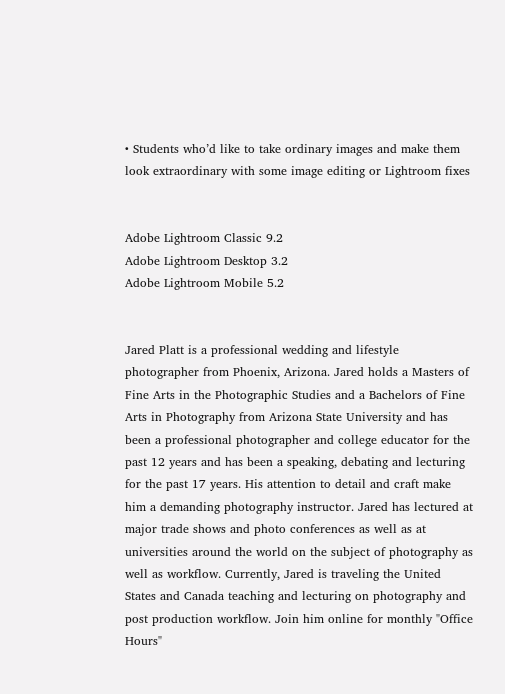• Students who’d like to take ordinary images and make them look extraordinary with some image editing or Lightroom fixes


Adobe Lightroom Classic 9.2
Adobe Lightroom Desktop 3.2
Adobe Lightroom Mobile 5.2


Jared Platt is a professional wedding and lifestyle photographer from Phoenix, Arizona. Jared holds a Masters of Fine Arts in the Photographic Studies and a Bachelors of Fine Arts in Photography from Arizona State University and has been a professional photographer and college educator for the past 12 years and has been a speaking, debating and lecturing for the past 17 years. His attention to detail and craft make him a demanding photography instructor. Jared has lectured at major trade shows and photo conferences as well as at universities around the world on the subject of photography as well as workflow. Currently, Jared is traveling the United States and Canada teaching and lecturing on photography and post production workflow. Join him online for monthly "Office Hours"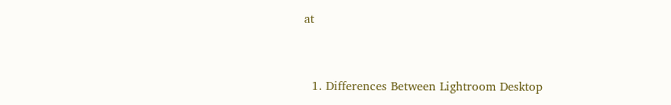at


  1. Differences Between Lightroom Desktop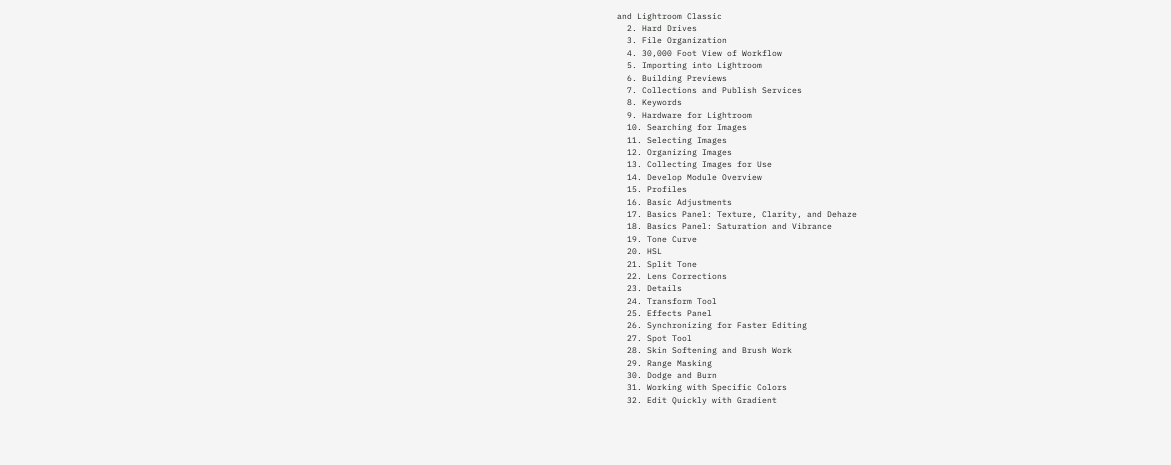and Lightroom Classic
  2. Hard Drives
  3. File Organization
  4. 30,000 Foot View of Workflow
  5. Importing into Lightroom
  6. Building Previews
  7. Collections and Publish Services
  8. Keywords
  9. Hardware for Lightroom
  10. Searching for Images
  11. Selecting Images
  12. Organizing Images
  13. Collecting Images for Use
  14. Develop Module Overview
  15. Profiles
  16. Basic Adjustments
  17. Basics Panel: Texture, Clarity, and Dehaze
  18. Basics Panel: Saturation and Vibrance
  19. Tone Curve
  20. HSL
  21. Split Tone
  22. Lens Corrections
  23. Details
  24. Transform Tool
  25. Effects Panel
  26. Synchronizing for Faster Editing
  27. Spot Tool
  28. Skin Softening and Brush Work
  29. Range Masking
  30. Dodge and Burn
  31. Working with Specific Colors
  32. Edit Quickly with Gradient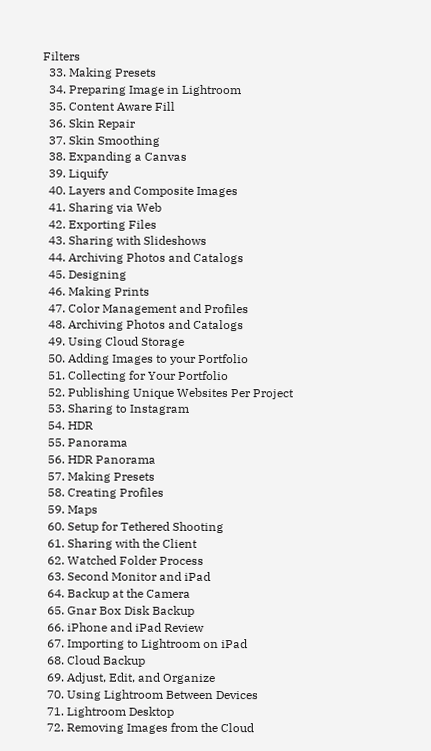Filters
  33. Making Presets
  34. Preparing Image in Lightroom
  35. Content Aware Fill
  36. Skin Repair
  37. Skin Smoothing
  38. Expanding a Canvas
  39. Liquify
  40. Layers and Composite Images
  41. Sharing via Web
  42. Exporting Files
  43. Sharing with Slideshows
  44. Archiving Photos and Catalogs
  45. Designing
  46. Making Prints
  47. Color Management and Profiles
  48. Archiving Photos and Catalogs
  49. Using Cloud Storage
  50. Adding Images to your Portfolio
  51. Collecting for Your Portfolio
  52. Publishing Unique Websites Per Project
  53. Sharing to Instagram
  54. HDR
  55. Panorama
  56. HDR Panorama
  57. Making Presets
  58. Creating Profiles
  59. Maps
  60. Setup for Tethered Shooting
  61. Sharing with the Client
  62. Watched Folder Process
  63. Second Monitor and iPad
  64. Backup at the Camera
  65. Gnar Box Disk Backup
  66. iPhone and iPad Review
  67. Importing to Lightroom on iPad
  68. Cloud Backup
  69. Adjust, Edit, and Organize
  70. Using Lightroom Between Devices
  71. Lightroom Desktop
  72. Removing Images from the Cloud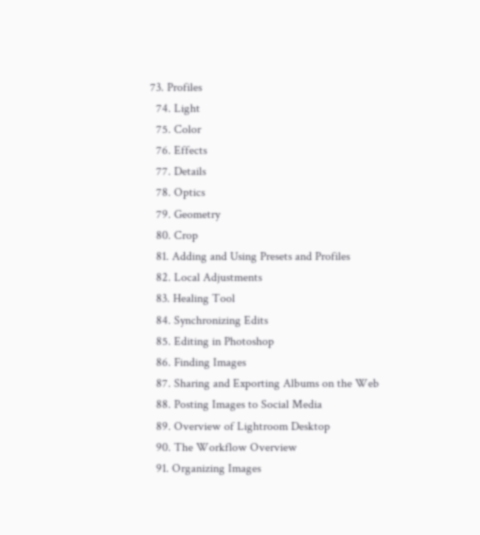73. Profiles
  74. Light
  75. Color
  76. Effects
  77. Details
  78. Optics
  79. Geometry
  80. Crop
  81. Adding and Using Presets and Profiles
  82. Local Adjustments
  83. Healing Tool
  84. Synchronizing Edits
  85. Editing in Photoshop
  86. Finding Images
  87. Sharing and Exporting Albums on the Web
  88. Posting Images to Social Media
  89. Overview of Lightroom Desktop
  90. The Workflow Overview
  91. Organizing Images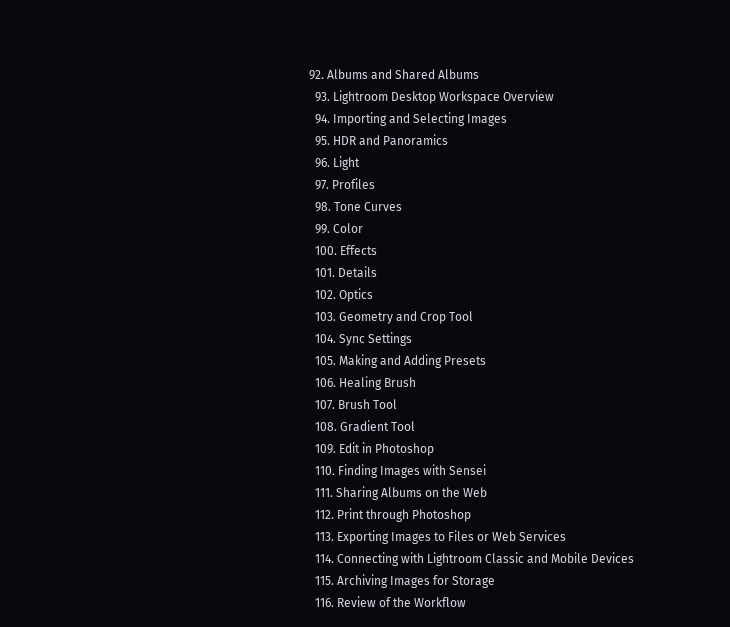92. Albums and Shared Albums
  93. Lightroom Desktop Workspace Overview
  94. Importing and Selecting Images
  95. HDR and Panoramics
  96. Light
  97. Profiles
  98. Tone Curves
  99. Color
  100. Effects
  101. Details
  102. Optics
  103. Geometry and Crop Tool
  104. Sync Settings
  105. Making and Adding Presets
  106. Healing Brush
  107. Brush Tool
  108. Gradient Tool
  109. Edit in Photoshop
  110. Finding Images with Sensei
  111. Sharing Albums on the Web
  112. Print through Photoshop
  113. Exporting Images to Files or Web Services
  114. Connecting with Lightroom Classic and Mobile Devices
  115. Archiving Images for Storage
  116. Review of the Workflow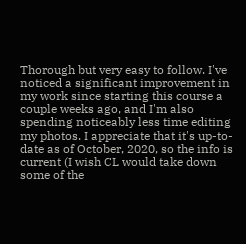Thorough but very easy to follow. I've noticed a significant improvement in my work since starting this course a couple weeks ago, and I'm also spending noticeably less time editing my photos. I appreciate that it's up-to-date as of October, 2020, so the info is current (I wish CL would take down some of the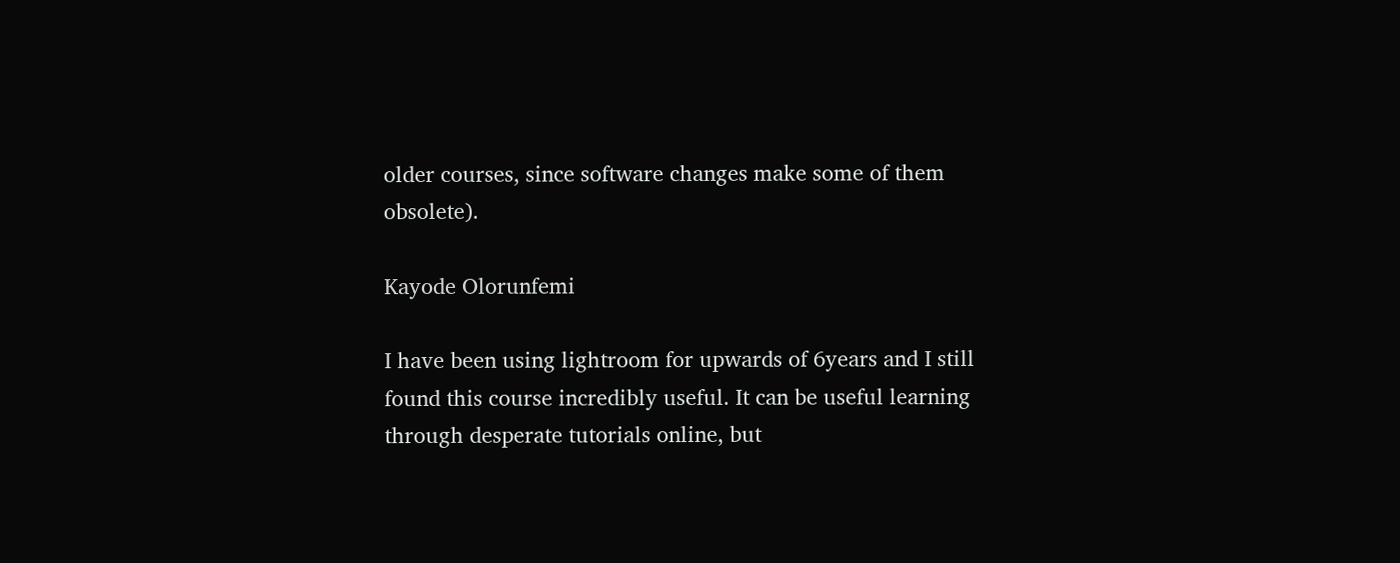older courses, since software changes make some of them obsolete).

Kayode Olorunfemi

I have been using lightroom for upwards of 6years and I still found this course incredibly useful. It can be useful learning through desperate tutorials online, but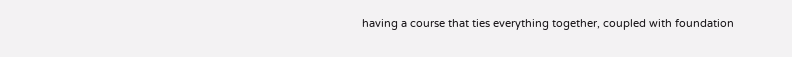having a course that ties everything together, coupled with foundation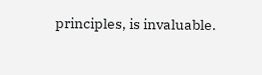principles, is invaluable.